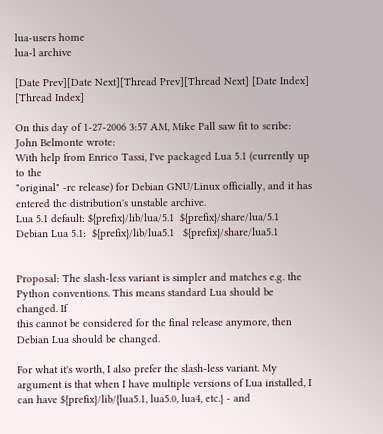lua-users home
lua-l archive

[Date Prev][Date Next][Thread Prev][Thread Next] [Date Index] [Thread Index]

On this day of 1-27-2006 3:57 AM, Mike Pall saw fit to scribe:
John Belmonte wrote:
With help from Enrico Tassi, I've packaged Lua 5.1 (currently up to the
"original" -rc release) for Debian GNU/Linux officially, and it has
entered the distribution's unstable archive.
Lua 5.1 default: ${prefix}/lib/lua/5.1  ${prefix}/share/lua/5.1
Debian Lua 5.1:  ${prefix}/lib/lua5.1   ${prefix}/share/lua5.1


Proposal: The slash-less variant is simpler and matches e.g. the
Python conventions. This means standard Lua should be changed. If
this cannot be considered for the final release anymore, then
Debian Lua should be changed.

For what it's worth, I also prefer the slash-less variant. My argument is that when I have multiple versions of Lua installed, I can have ${prefix}/lib/{lua5.1, lua5.0, lua4, etc.} - and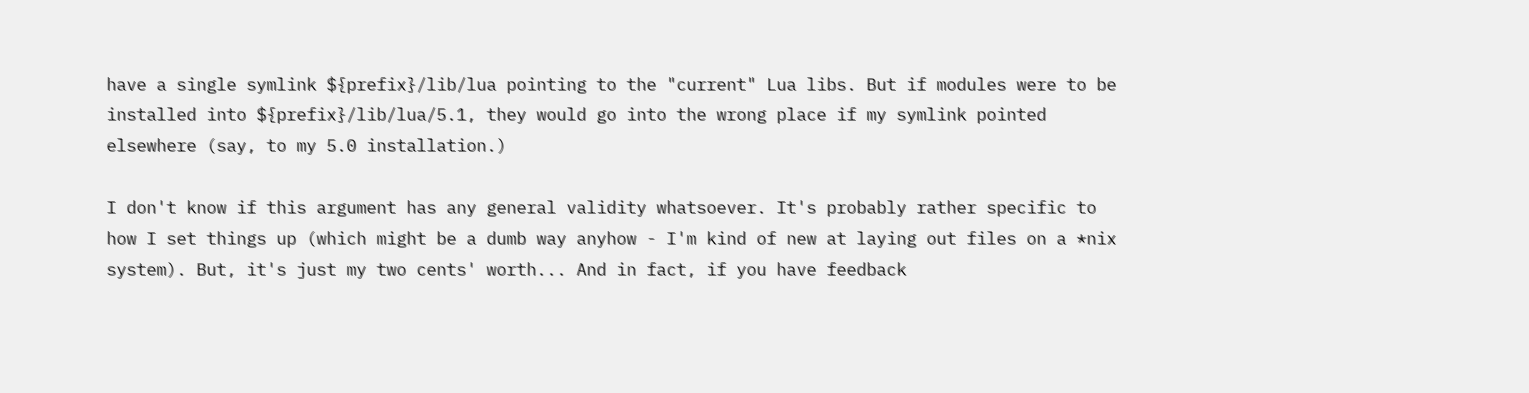have a single symlink ${prefix}/lib/lua pointing to the "current" Lua libs. But if modules were to be installed into ${prefix}/lib/lua/5.1, they would go into the wrong place if my symlink pointed elsewhere (say, to my 5.0 installation.)

I don't know if this argument has any general validity whatsoever. It's probably rather specific to how I set things up (which might be a dumb way anyhow - I'm kind of new at laying out files on a *nix system). But, it's just my two cents' worth... And in fact, if you have feedback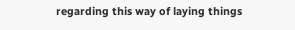regarding this way of laying things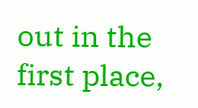out in the first place,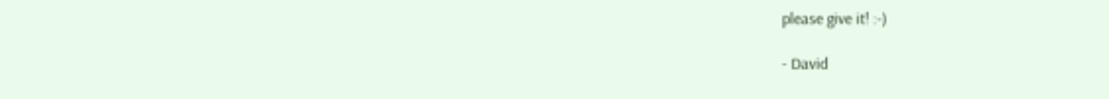please give it! :-)

- David